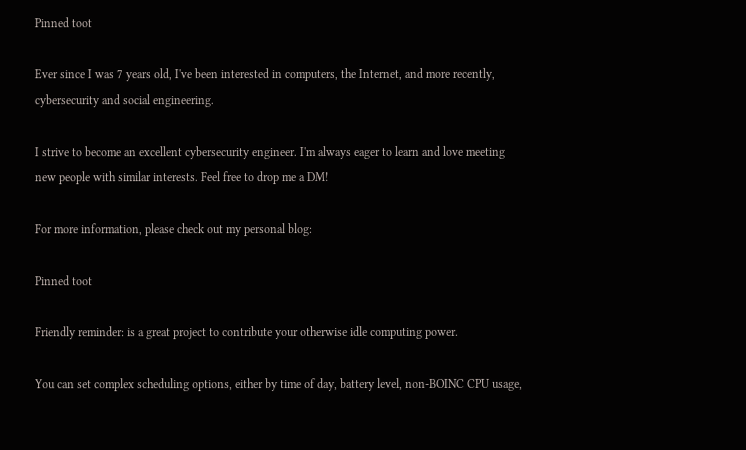Pinned toot

Ever since I was 7 years old, I've been interested in computers, the Internet, and more recently, cybersecurity and social engineering.

I strive to become an excellent cybersecurity engineer. I'm always eager to learn and love meeting new people with similar interests. Feel free to drop me a DM!

For more information, please check out my personal blog:

Pinned toot

Friendly reminder: is a great project to contribute your otherwise idle computing power.

You can set complex scheduling options, either by time of day, battery level, non-BOINC CPU usage,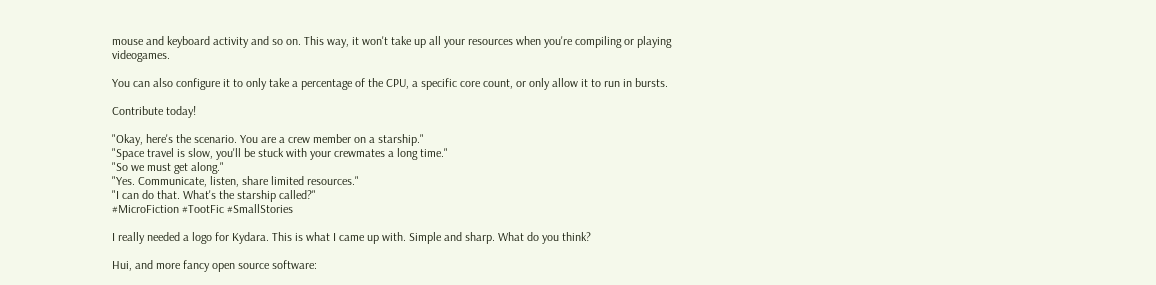mouse and keyboard activity and so on. This way, it won't take up all your resources when you're compiling or playing videogames.

You can also configure it to only take a percentage of the CPU, a specific core count, or only allow it to run in bursts.

Contribute today!

"Okay, here's the scenario. You are a crew member on a starship."
"Space travel is slow, you'll be stuck with your crewmates a long time."
"So we must get along."
"Yes. Communicate, listen, share limited resources."
"I can do that. What's the starship called?"
#MicroFiction #TootFic #SmallStories

I really needed a logo for Kydara. This is what I came up with. Simple and sharp. What do you think?

Hui, and more fancy open source software: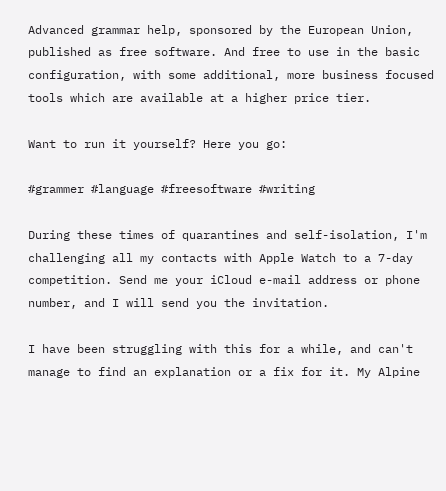Advanced grammar help, sponsored by the European Union, published as free software. And free to use in the basic configuration, with some additional, more business focused tools which are available at a higher price tier.

Want to run it yourself? Here you go:

#grammer #language #freesoftware #writing

During these times of quarantines and self-isolation, I'm challenging all my contacts with Apple Watch to a 7-day competition. Send me your iCloud e-mail address or phone number, and I will send you the invitation.

I have been struggling with this for a while, and can't manage to find an explanation or a fix for it. My Alpine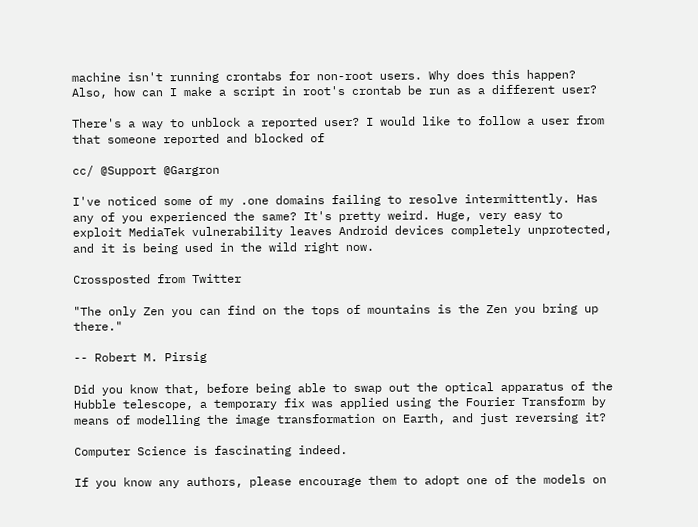machine isn't running crontabs for non-root users. Why does this happen? Also, how can I make a script in root's crontab be run as a different user?

There's a way to unblock a reported user? I would like to follow a user from that someone reported and blocked of

cc/ @Support @Gargron

I've noticed some of my .one domains failing to resolve intermittently. Has any of you experienced the same? It's pretty weird. Huge, very easy to exploit MediaTek vulnerability leaves Android devices completely unprotected, and it is being used in the wild right now.

Crossposted from Twitter

"The only Zen you can find on the tops of mountains is the Zen you bring up there."

-- Robert M. Pirsig

Did you know that, before being able to swap out the optical apparatus of the Hubble telescope, a temporary fix was applied using the Fourier Transform by means of modelling the image transformation on Earth, and just reversing it?

Computer Science is fascinating indeed.

If you know any authors, please encourage them to adopt one of the models on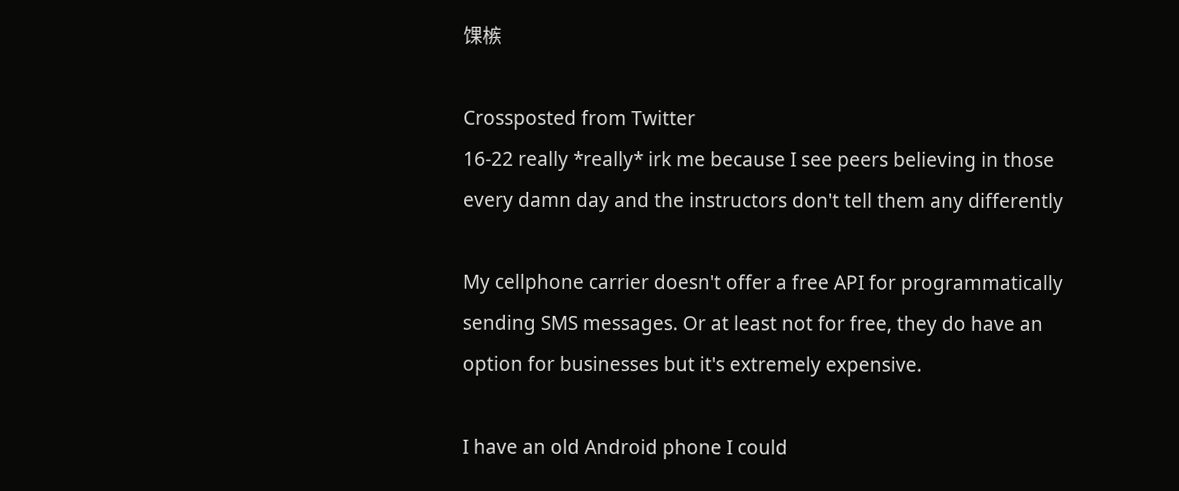馃槉

Crossposted from Twitter
16-22 really *really* irk me because I see peers believing in those every damn day and the instructors don't tell them any differently

My cellphone carrier doesn't offer a free API for programmatically sending SMS messages. Or at least not for free, they do have an option for businesses but it's extremely expensive.

I have an old Android phone I could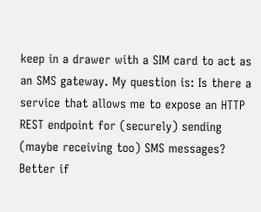keep in a drawer with a SIM card to act as an SMS gateway. My question is: Is there a service that allows me to expose an HTTP REST endpoint for (securely) sending (maybe receiving too) SMS messages? Better if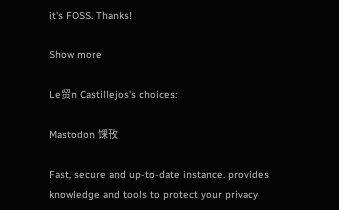it's FOSS. Thanks!

Show more

Le贸n Castillejos's choices:

Mastodon 馃攼

Fast, secure and up-to-date instance. provides knowledge and tools to protect your privacy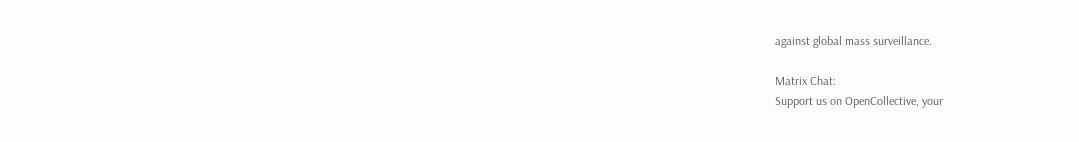against global mass surveillance.

Matrix Chat:
Support us on OpenCollective, your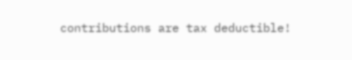contributions are tax deductible!